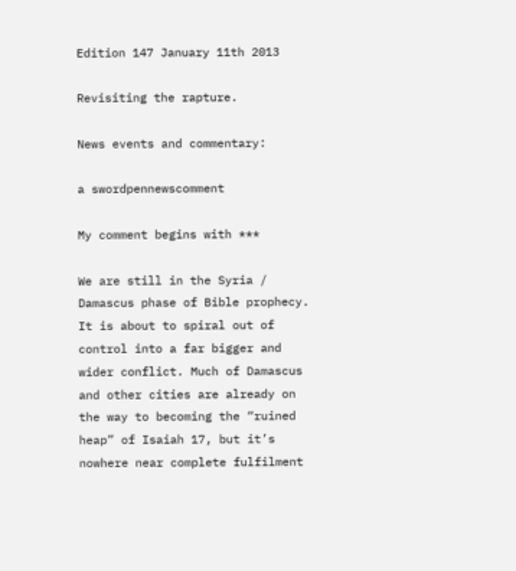Edition 147 January 11th 2013

Revisiting the rapture.

News events and commentary:

a swordpennewscomment

My comment begins with ***

We are still in the Syria / Damascus phase of Bible prophecy. It is about to spiral out of control into a far bigger and wider conflict. Much of Damascus and other cities are already on the way to becoming the “ruined heap” of Isaiah 17, but it’s nowhere near complete fulfilment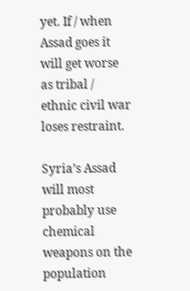yet. If / when Assad goes it will get worse as tribal / ethnic civil war loses restraint.

Syria’s Assad will most probably use chemical weapons on the population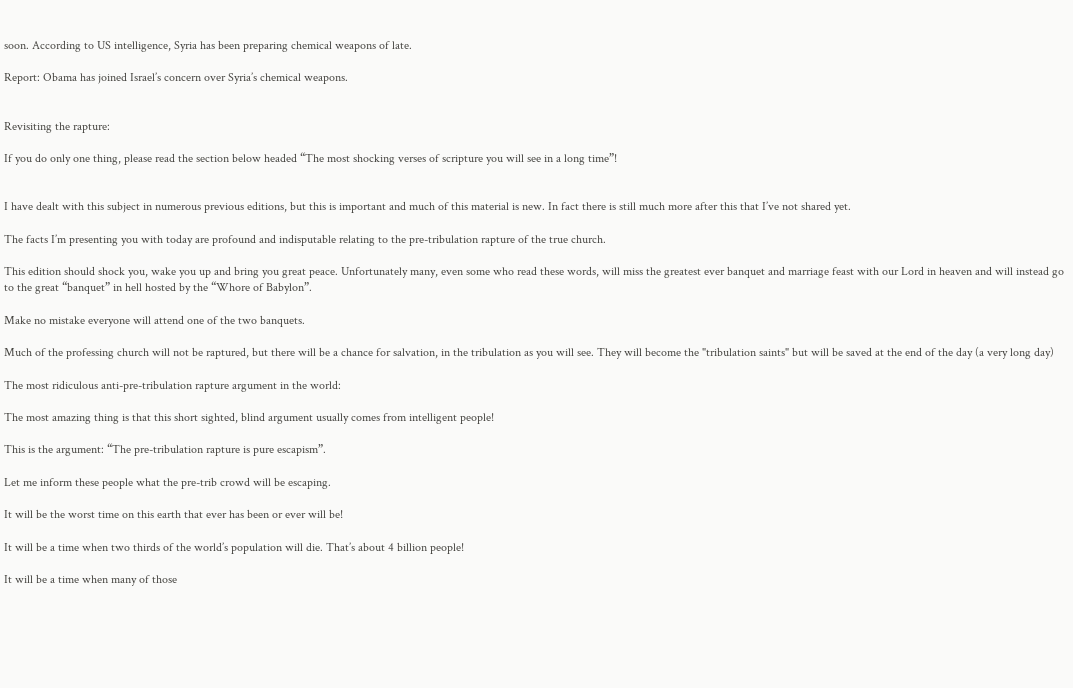soon. According to US intelligence, Syria has been preparing chemical weapons of late.

Report: Obama has joined Israel’s concern over Syria’s chemical weapons.


Revisiting the rapture:

If you do only one thing, please read the section below headed “The most shocking verses of scripture you will see in a long time”!


I have dealt with this subject in numerous previous editions, but this is important and much of this material is new. In fact there is still much more after this that I’ve not shared yet.

The facts I’m presenting you with today are profound and indisputable relating to the pre-tribulation rapture of the true church.

This edition should shock you, wake you up and bring you great peace. Unfortunately many, even some who read these words, will miss the greatest ever banquet and marriage feast with our Lord in heaven and will instead go to the great “banquet” in hell hosted by the “Whore of Babylon”.

Make no mistake everyone will attend one of the two banquets.

Much of the professing church will not be raptured, but there will be a chance for salvation, in the tribulation as you will see. They will become the "tribulation saints" but will be saved at the end of the day (a very long day)

The most ridiculous anti-pre-tribulation rapture argument in the world:

The most amazing thing is that this short sighted, blind argument usually comes from intelligent people!

This is the argument: “The pre-tribulation rapture is pure escapism”.

Let me inform these people what the pre-trib crowd will be escaping.

It will be the worst time on this earth that ever has been or ever will be!

It will be a time when two thirds of the world’s population will die. That’s about 4 billion people!

It will be a time when many of those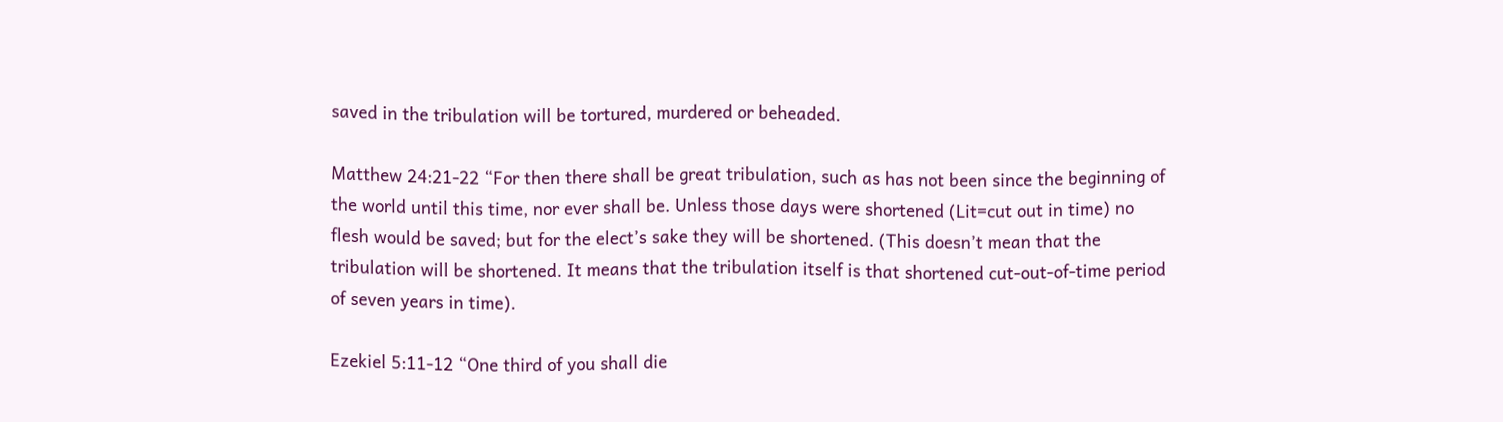saved in the tribulation will be tortured, murdered or beheaded.

Matthew 24:21-22 “For then there shall be great tribulation, such as has not been since the beginning of the world until this time, nor ever shall be. Unless those days were shortened (Lit=cut out in time) no flesh would be saved; but for the elect’s sake they will be shortened. (This doesn’t mean that the tribulation will be shortened. It means that the tribulation itself is that shortened cut-out-of-time period of seven years in time).

Ezekiel 5:11-12 “One third of you shall die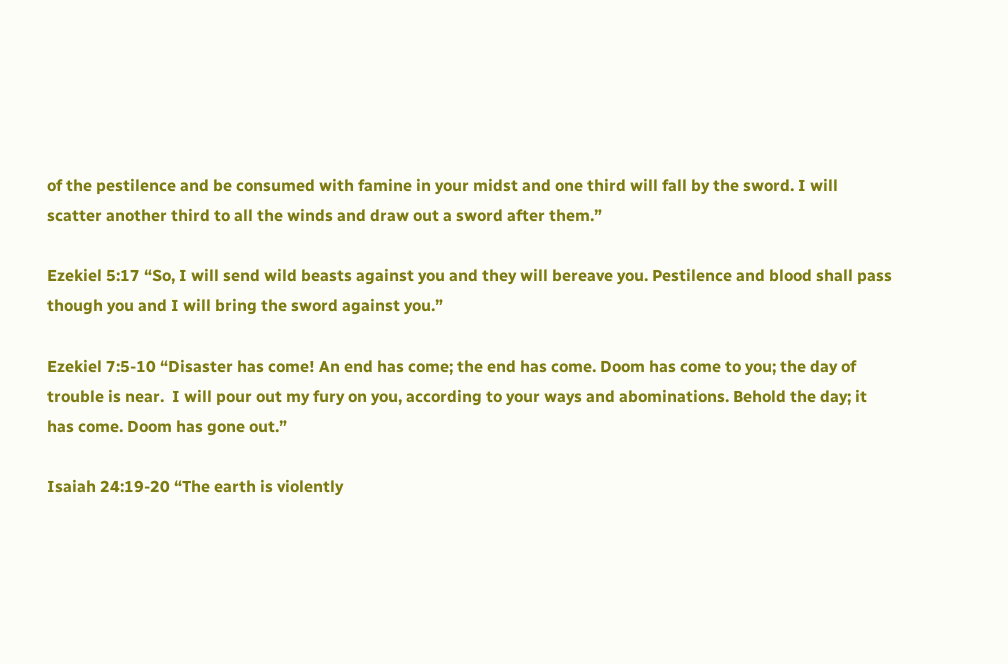of the pestilence and be consumed with famine in your midst and one third will fall by the sword. I will scatter another third to all the winds and draw out a sword after them.”

Ezekiel 5:17 “So, I will send wild beasts against you and they will bereave you. Pestilence and blood shall pass though you and I will bring the sword against you.”

Ezekiel 7:5-10 “Disaster has come! An end has come; the end has come. Doom has come to you; the day of trouble is near.  I will pour out my fury on you, according to your ways and abominations. Behold the day; it has come. Doom has gone out.”

Isaiah 24:19-20 “The earth is violently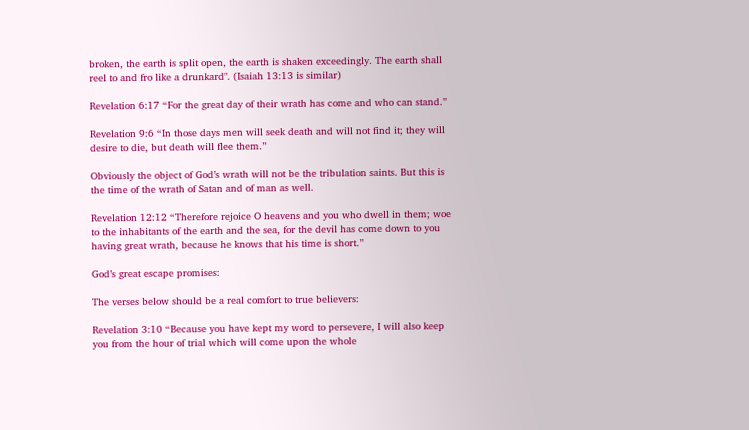broken, the earth is split open, the earth is shaken exceedingly. The earth shall reel to and fro like a drunkard". (Isaiah 13:13 is similar)

Revelation 6:17 “For the great day of their wrath has come and who can stand.”

Revelation 9:6 “In those days men will seek death and will not find it; they will desire to die, but death will flee them.”

Obviously the object of God’s wrath will not be the tribulation saints. But this is the time of the wrath of Satan and of man as well.

Revelation 12:12 “Therefore rejoice O heavens and you who dwell in them; woe to the inhabitants of the earth and the sea, for the devil has come down to you having great wrath, because he knows that his time is short.”

God’s great escape promises:

The verses below should be a real comfort to true believers:

Revelation 3:10 “Because you have kept my word to persevere, I will also keep you from the hour of trial which will come upon the whole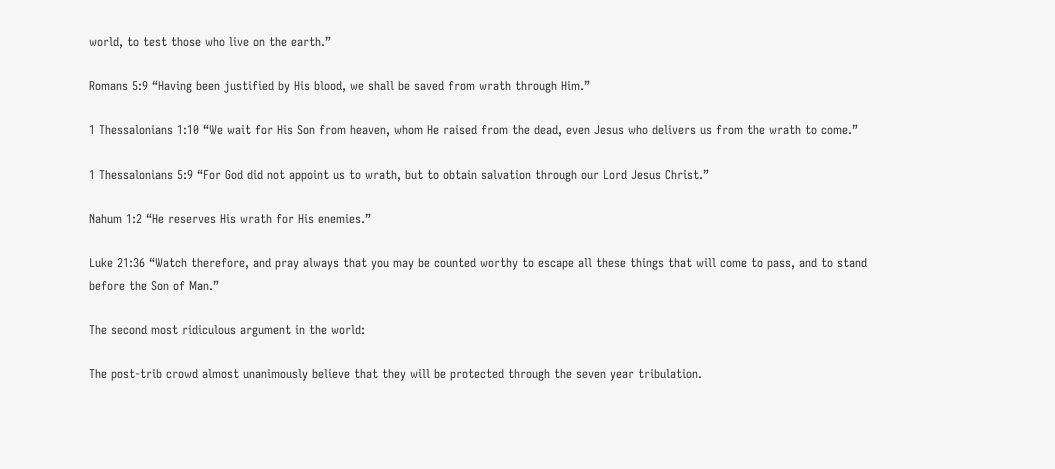world, to test those who live on the earth.”

Romans 5:9 “Having been justified by His blood, we shall be saved from wrath through Him.”

1 Thessalonians 1:10 “We wait for His Son from heaven, whom He raised from the dead, even Jesus who delivers us from the wrath to come.”

1 Thessalonians 5:9 “For God did not appoint us to wrath, but to obtain salvation through our Lord Jesus Christ.”

Nahum 1:2 “He reserves His wrath for His enemies.”

Luke 21:36 “Watch therefore, and pray always that you may be counted worthy to escape all these things that will come to pass, and to stand before the Son of Man.”

The second most ridiculous argument in the world:

The post-trib crowd almost unanimously believe that they will be protected through the seven year tribulation.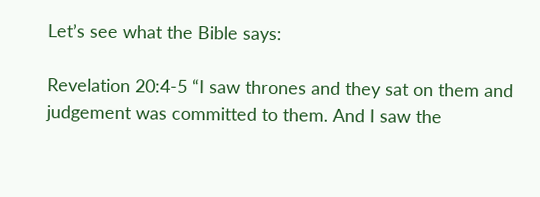Let’s see what the Bible says:

Revelation 20:4-5 “I saw thrones and they sat on them and judgement was committed to them. And I saw the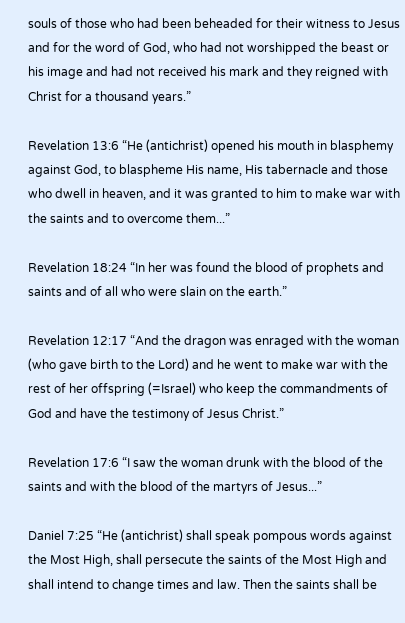souls of those who had been beheaded for their witness to Jesus and for the word of God, who had not worshipped the beast or his image and had not received his mark and they reigned with Christ for a thousand years.”

Revelation 13:6 “He (antichrist) opened his mouth in blasphemy against God, to blaspheme His name, His tabernacle and those who dwell in heaven, and it was granted to him to make war with the saints and to overcome them...”

Revelation 18:24 “In her was found the blood of prophets and saints and of all who were slain on the earth.”

Revelation 12:17 “And the dragon was enraged with the woman (who gave birth to the Lord) and he went to make war with the rest of her offspring (=Israel) who keep the commandments of God and have the testimony of Jesus Christ.”

Revelation 17:6 “I saw the woman drunk with the blood of the saints and with the blood of the martyrs of Jesus...”

Daniel 7:25 “He (antichrist) shall speak pompous words against the Most High, shall persecute the saints of the Most High and shall intend to change times and law. Then the saints shall be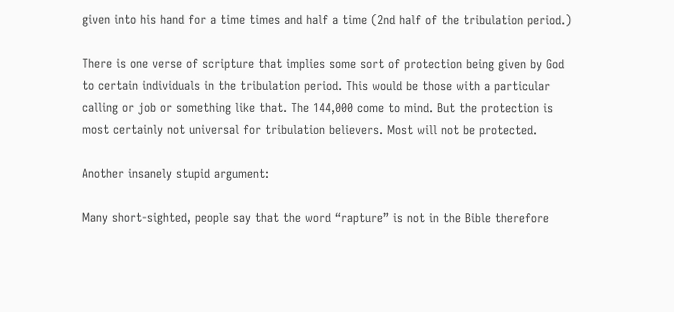given into his hand for a time times and half a time (2nd half of the tribulation period.)

There is one verse of scripture that implies some sort of protection being given by God to certain individuals in the tribulation period. This would be those with a particular calling or job or something like that. The 144,000 come to mind. But the protection is most certainly not universal for tribulation believers. Most will not be protected.

Another insanely stupid argument:

Many short-sighted, people say that the word “rapture” is not in the Bible therefore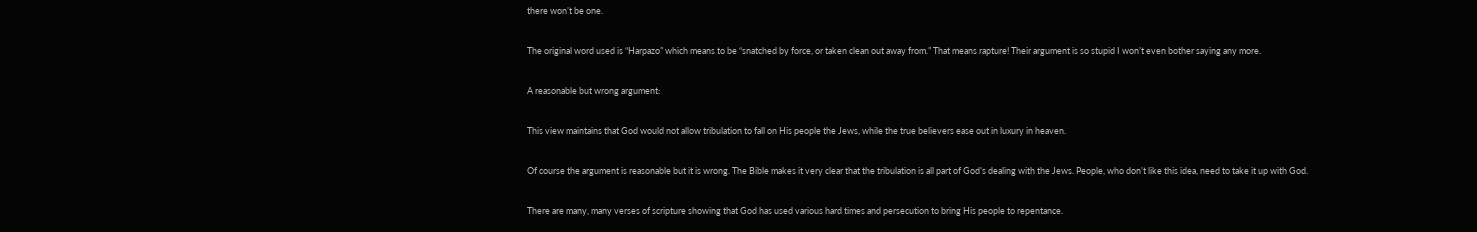there won’t be one.

The original word used is “Harpazo” which means to be “snatched by force, or taken clean out away from.” That means rapture! Their argument is so stupid I won’t even bother saying any more.

A reasonable but wrong argument:

This view maintains that God would not allow tribulation to fall on His people the Jews, while the true believers ease out in luxury in heaven.

Of course the argument is reasonable but it is wrong. The Bible makes it very clear that the tribulation is all part of God’s dealing with the Jews. People, who don’t like this idea, need to take it up with God.

There are many, many verses of scripture showing that God has used various hard times and persecution to bring His people to repentance.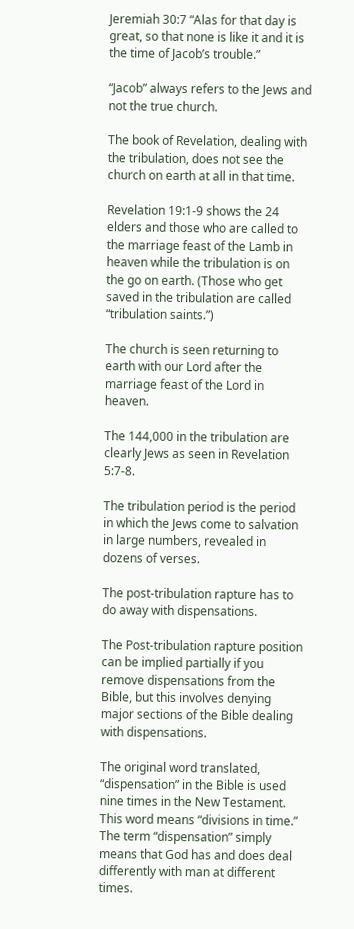Jeremiah 30:7 “Alas for that day is great, so that none is like it and it is the time of Jacob’s trouble.”

“Jacob” always refers to the Jews and not the true church.

The book of Revelation, dealing with the tribulation, does not see the church on earth at all in that time.

Revelation 19:1-9 shows the 24 elders and those who are called to the marriage feast of the Lamb in heaven while the tribulation is on the go on earth. (Those who get saved in the tribulation are called “tribulation saints.”)

The church is seen returning to earth with our Lord after the marriage feast of the Lord in heaven.

The 144,000 in the tribulation are clearly Jews as seen in Revelation 5:7-8.

The tribulation period is the period in which the Jews come to salvation in large numbers, revealed in dozens of verses.

The post-tribulation rapture has to do away with dispensations.

The Post-tribulation rapture position can be implied partially if you remove dispensations from the Bible, but this involves denying major sections of the Bible dealing with dispensations.

The original word translated, “dispensation” in the Bible is used nine times in the New Testament. This word means “divisions in time.” The term “dispensation” simply means that God has and does deal differently with man at different times.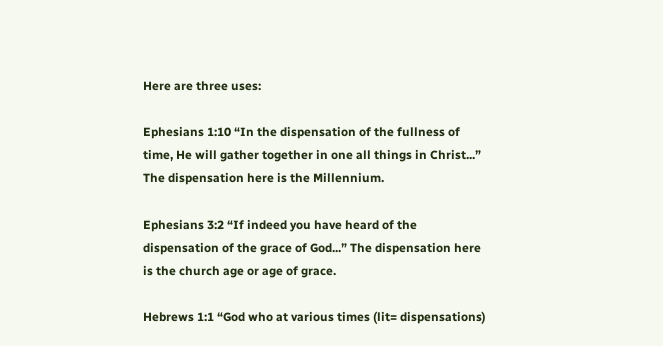Here are three uses:

Ephesians 1:10 “In the dispensation of the fullness of time, He will gather together in one all things in Christ...” The dispensation here is the Millennium.

Ephesians 3:2 “If indeed you have heard of the dispensation of the grace of God...” The dispensation here is the church age or age of grace.

Hebrews 1:1 “God who at various times (lit= dispensations)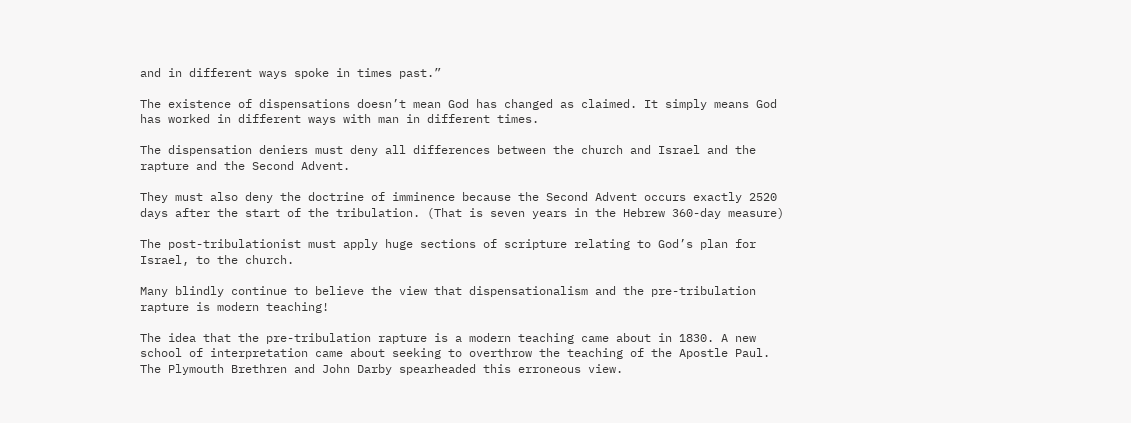and in different ways spoke in times past.”

The existence of dispensations doesn’t mean God has changed as claimed. It simply means God has worked in different ways with man in different times.

The dispensation deniers must deny all differences between the church and Israel and the rapture and the Second Advent.

They must also deny the doctrine of imminence because the Second Advent occurs exactly 2520 days after the start of the tribulation. (That is seven years in the Hebrew 360-day measure)

The post-tribulationist must apply huge sections of scripture relating to God’s plan for Israel, to the church.

Many blindly continue to believe the view that dispensationalism and the pre-tribulation rapture is modern teaching!

The idea that the pre-tribulation rapture is a modern teaching came about in 1830. A new school of interpretation came about seeking to overthrow the teaching of the Apostle Paul. The Plymouth Brethren and John Darby spearheaded this erroneous view.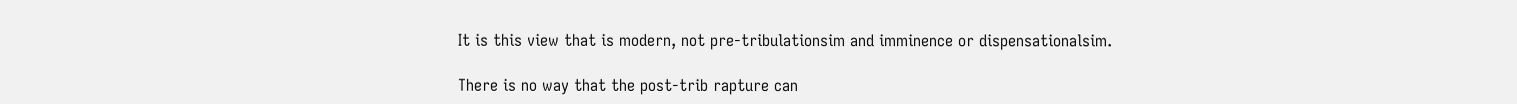It is this view that is modern, not pre-tribulationsim and imminence or dispensationalsim.

There is no way that the post-trib rapture can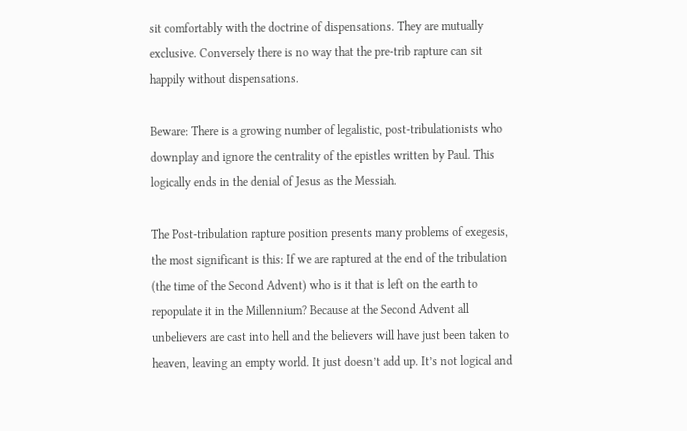sit comfortably with the doctrine of dispensations. They are mutually exclusive. Conversely there is no way that the pre-trib rapture can sit happily without dispensations.

Beware: There is a growing number of legalistic, post-tribulationists who downplay and ignore the centrality of the epistles written by Paul. This logically ends in the denial of Jesus as the Messiah.

The Post-tribulation rapture position presents many problems of exegesis, the most significant is this: If we are raptured at the end of the tribulation (the time of the Second Advent) who is it that is left on the earth to repopulate it in the Millennium? Because at the Second Advent all unbelievers are cast into hell and the believers will have just been taken to heaven, leaving an empty world. It just doesn’t add up. It’s not logical and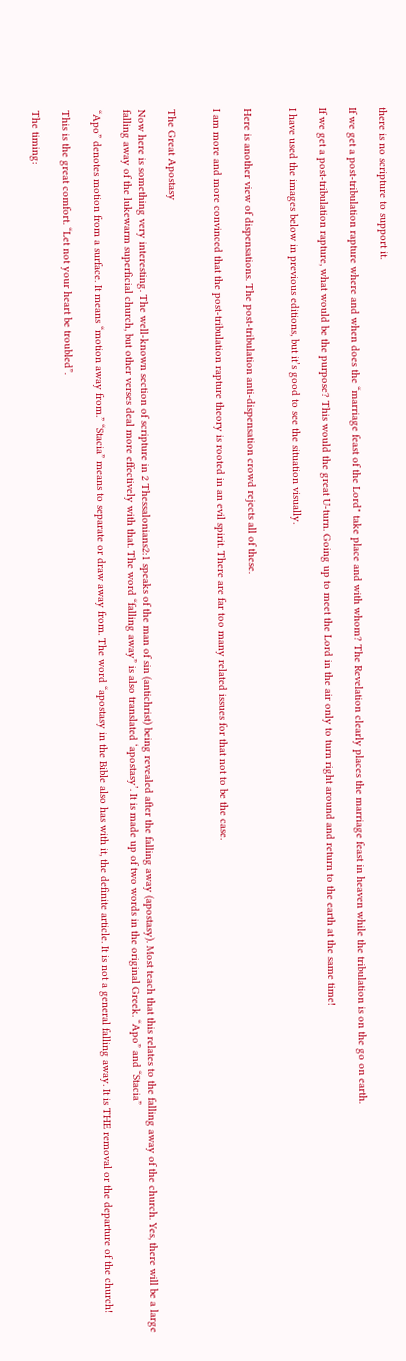there is no scripture to support it.

If we get a post-tribulation rapture where and when does the “marriage feast of the Lord" take place and with whom? The Revelation clearly places the marriage feast in heaven while the tribulation is on the go on earth.

If we get a post-tribulation rapture, what would be the purpose? This would the great U-turn. Going up to meet the Lord in the air only to turn right around and return to the earth at the same time!

I have used the images below in previous editions, but it’s good to see the situation visually.


Here is another view of dispensations. The post-tribulation anti-dispensation crowd rejects all of these.

I am more and more convinced that the post-tribulation rapture theory is rooted in an evil spirit. There are far too many related issues for that not to be the case.


The Great Apostasy

Now here is something very interesting. The well-known section of scripture in 2 Thessalonians2:1 speaks of the man of sin (antichrist) being revealed after the falling away (apostasy). Most teach that this relates to the falling away of the church. Yes, there will be a large falling away of the lukewarm superficial church, but other verses deal more effectively with that. The word “falling away” is also translated ‘apostasy’. It is made up of two words in the original Greek. “Apo” and “Stacia”

“Apo” denotes motion from a surface. It means “motion away from.” “Stacia” means to separate or draw away from. The word “apostasy in the Bible also has with it, the definite article. It is not a general falling away. It is THE removal or the departure of the church!

This is the great comfort. “Let not your heart be troubled”.

The timing: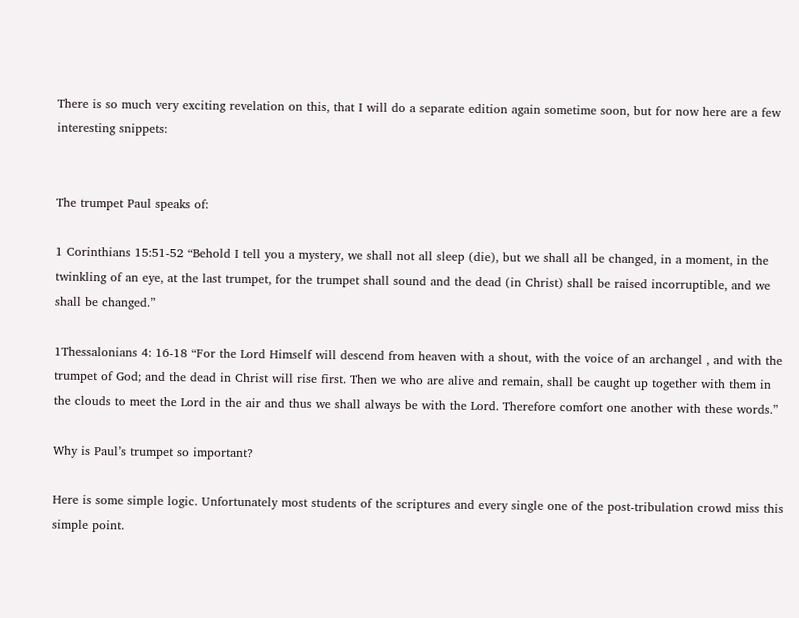There is so much very exciting revelation on this, that I will do a separate edition again sometime soon, but for now here are a few interesting snippets:


The trumpet Paul speaks of:

1 Corinthians 15:51-52 “Behold I tell you a mystery, we shall not all sleep (die), but we shall all be changed, in a moment, in the twinkling of an eye, at the last trumpet, for the trumpet shall sound and the dead (in Christ) shall be raised incorruptible, and we shall be changed.”

1Thessalonians 4: 16-18 “For the Lord Himself will descend from heaven with a shout, with the voice of an archangel , and with the trumpet of God; and the dead in Christ will rise first. Then we who are alive and remain, shall be caught up together with them in the clouds to meet the Lord in the air and thus we shall always be with the Lord. Therefore comfort one another with these words.”

Why is Paul’s trumpet so important?

Here is some simple logic. Unfortunately most students of the scriptures and every single one of the post-tribulation crowd miss this simple point.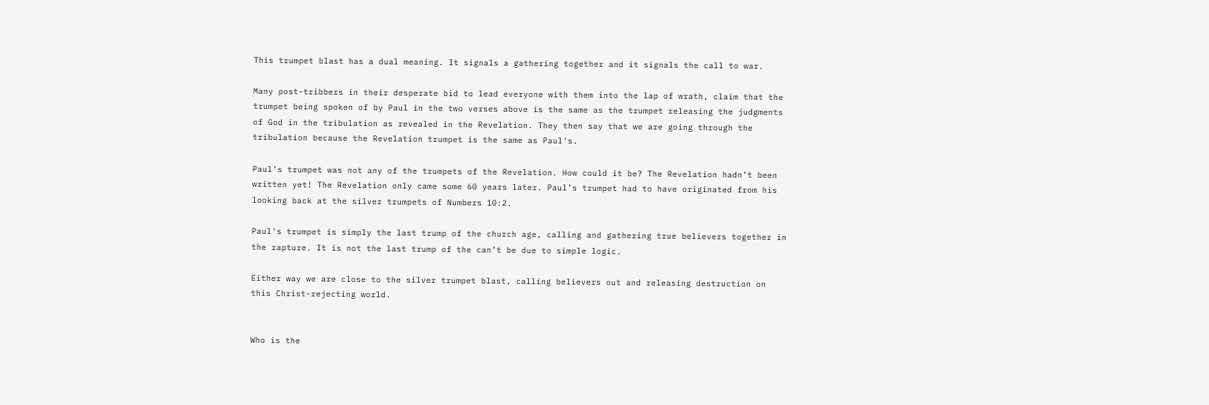This trumpet blast has a dual meaning. It signals a gathering together and it signals the call to war.

Many post-tribbers in their desperate bid to lead everyone with them into the lap of wrath, claim that the trumpet being spoken of by Paul in the two verses above is the same as the trumpet releasing the judgments of God in the tribulation as revealed in the Revelation. They then say that we are going through the tribulation because the Revelation trumpet is the same as Paul's.

Paul’s trumpet was not any of the trumpets of the Revelation. How could it be? The Revelation hadn’t been written yet! The Revelation only came some 60 years later. Paul’s trumpet had to have originated from his looking back at the silver trumpets of Numbers 10:2.

Paul's trumpet is simply the last trump of the church age, calling and gathering true believers together in the rapture. It is not the last trump of the can’t be due to simple logic.

Either way we are close to the silver trumpet blast, calling believers out and releasing destruction on this Christ-rejecting world.


Who is the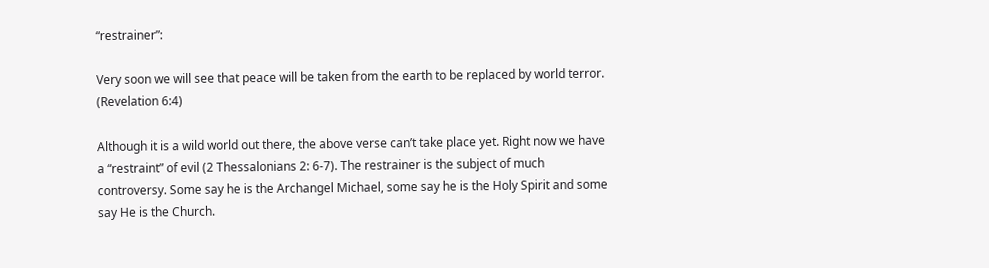“restrainer”:

Very soon we will see that peace will be taken from the earth to be replaced by world terror. (Revelation 6:4)

Although it is a wild world out there, the above verse can’t take place yet. Right now we have a “restraint” of evil (2 Thessalonians 2: 6-7). The restrainer is the subject of much controversy. Some say he is the Archangel Michael, some say he is the Holy Spirit and some say He is the Church.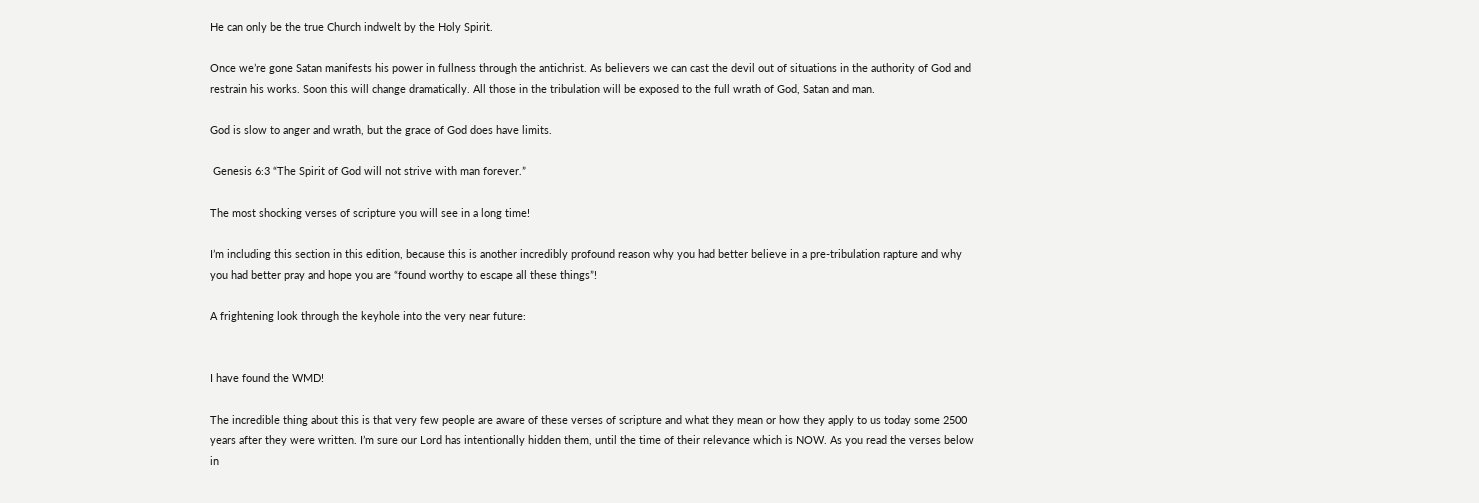He can only be the true Church indwelt by the Holy Spirit.

Once we’re gone Satan manifests his power in fullness through the antichrist. As believers we can cast the devil out of situations in the authority of God and restrain his works. Soon this will change dramatically. All those in the tribulation will be exposed to the full wrath of God, Satan and man.

God is slow to anger and wrath, but the grace of God does have limits.

 Genesis 6:3 “The Spirit of God will not strive with man forever.”

The most shocking verses of scripture you will see in a long time!

I’m including this section in this edition, because this is another incredibly profound reason why you had better believe in a pre-tribulation rapture and why you had better pray and hope you are “found worthy to escape all these things”!

A frightening look through the keyhole into the very near future:


I have found the WMD!

The incredible thing about this is that very few people are aware of these verses of scripture and what they mean or how they apply to us today some 2500 years after they were written. I’m sure our Lord has intentionally hidden them, until the time of their relevance which is NOW. As you read the verses below in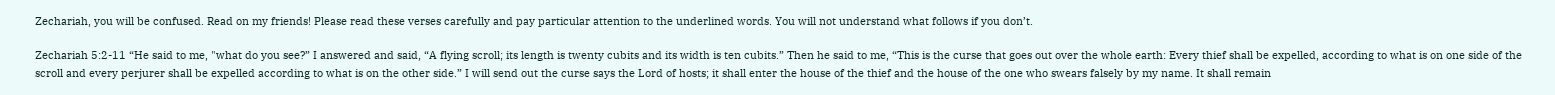Zechariah, you will be confused. Read on my friends! Please read these verses carefully and pay particular attention to the underlined words. You will not understand what follows if you don’t.

Zechariah 5:2-11 “He said to me, "what do you see?” I answered and said, “A flying scroll; its length is twenty cubits and its width is ten cubits.” Then he said to me, “This is the curse that goes out over the whole earth: Every thief shall be expelled, according to what is on one side of the scroll and every perjurer shall be expelled according to what is on the other side.” I will send out the curse says the Lord of hosts; it shall enter the house of the thief and the house of the one who swears falsely by my name. It shall remain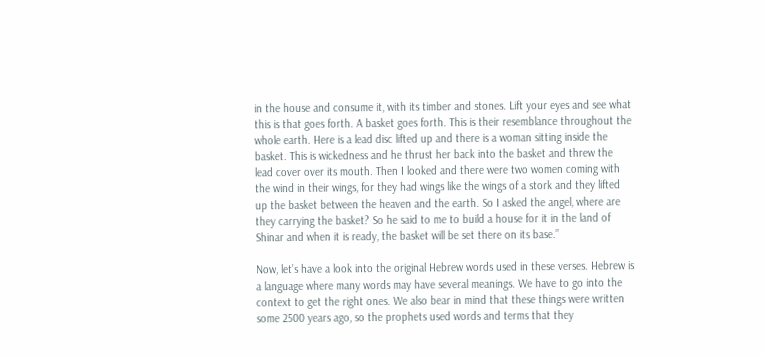in the house and consume it, with its timber and stones. Lift your eyes and see what this is that goes forth. A basket goes forth. This is their resemblance throughout the whole earth. Here is a lead disc lifted up and there is a woman sitting inside the basket. This is wickedness and he thrust her back into the basket and threw the lead cover over its mouth. Then I looked and there were two women coming with the wind in their wings, for they had wings like the wings of a stork and they lifted up the basket between the heaven and the earth. So I asked the angel, where are they carrying the basket? So he said to me to build a house for it in the land of Shinar and when it is ready, the basket will be set there on its base.”

Now, let’s have a look into the original Hebrew words used in these verses. Hebrew is a language where many words may have several meanings. We have to go into the context to get the right ones. We also bear in mind that these things were written some 2500 years ago, so the prophets used words and terms that they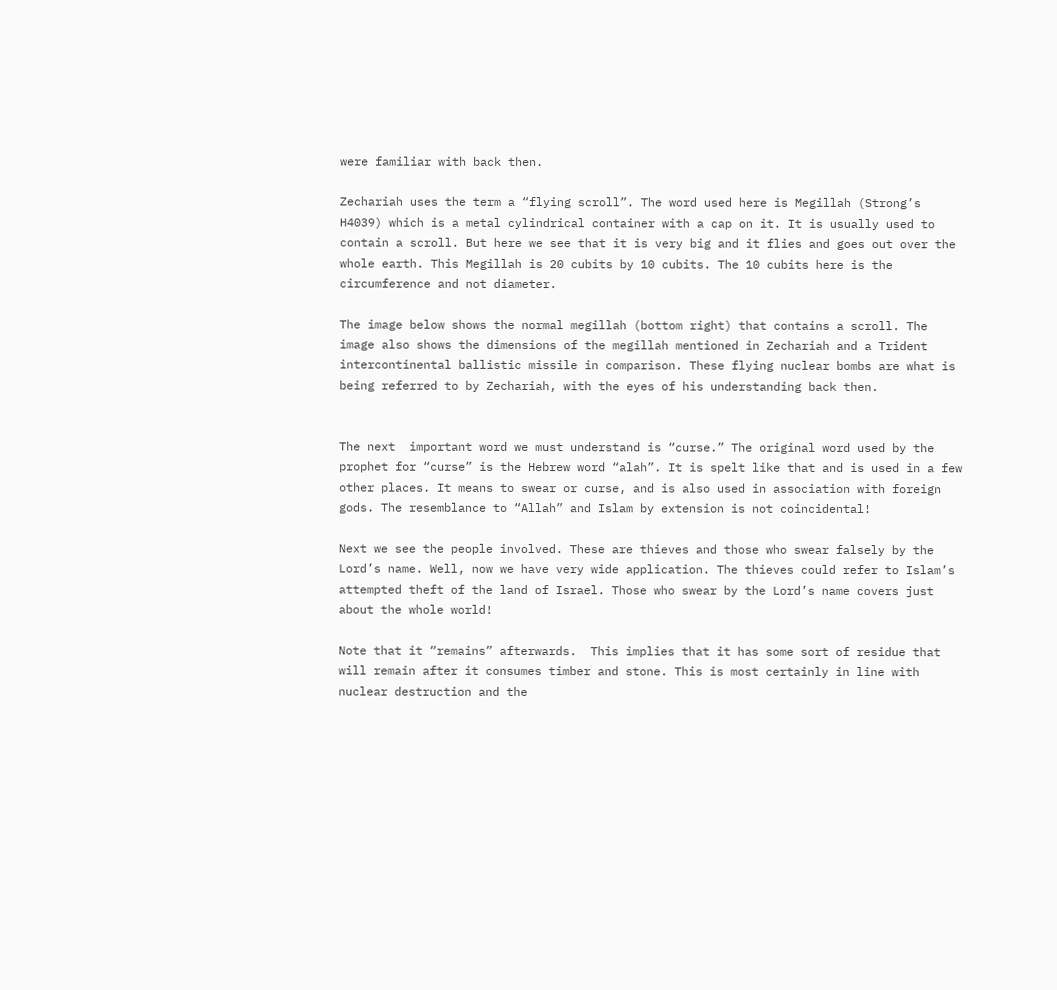were familiar with back then.

Zechariah uses the term a “flying scroll”. The word used here is Megillah (Strong’s H4039) which is a metal cylindrical container with a cap on it. It is usually used to contain a scroll. But here we see that it is very big and it flies and goes out over the whole earth. This Megillah is 20 cubits by 10 cubits. The 10 cubits here is the circumference and not diameter.

The image below shows the normal megillah (bottom right) that contains a scroll. The image also shows the dimensions of the megillah mentioned in Zechariah and a Trident intercontinental ballistic missile in comparison. These flying nuclear bombs are what is being referred to by Zechariah, with the eyes of his understanding back then.


The next  important word we must understand is “curse.” The original word used by the prophet for “curse” is the Hebrew word “alah”. It is spelt like that and is used in a few other places. It means to swear or curse, and is also used in association with foreign gods. The resemblance to “Allah” and Islam by extension is not coincidental!

Next we see the people involved. These are thieves and those who swear falsely by the Lord’s name. Well, now we have very wide application. The thieves could refer to Islam’s attempted theft of the land of Israel. Those who swear by the Lord’s name covers just about the whole world!

Note that it “remains” afterwards.  This implies that it has some sort of residue that will remain after it consumes timber and stone. This is most certainly in line with nuclear destruction and the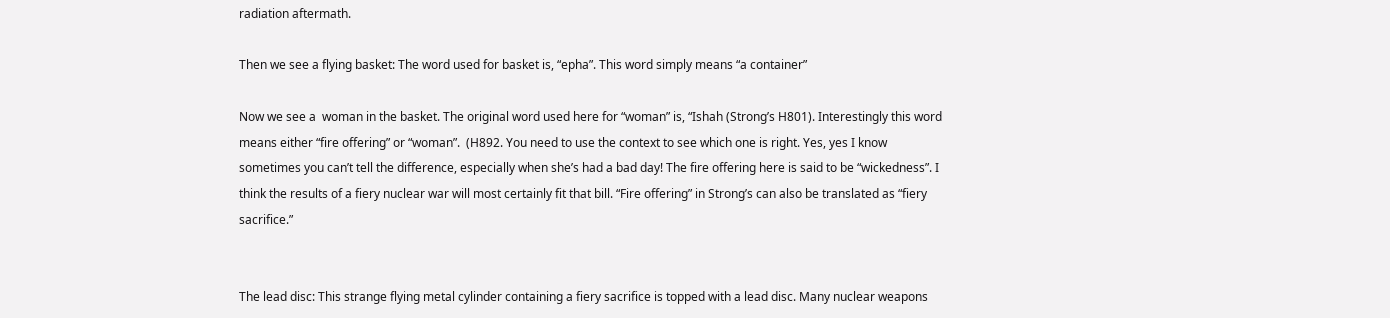radiation aftermath.

Then we see a flying basket: The word used for basket is, “epha”. This word simply means “a container”

Now we see a  woman in the basket. The original word used here for “woman” is, “Ishah (Strong’s H801). Interestingly this word means either “fire offering” or “woman”.  (H892. You need to use the context to see which one is right. Yes, yes I know sometimes you can’t tell the difference, especially when she’s had a bad day! The fire offering here is said to be “wickedness”. I think the results of a fiery nuclear war will most certainly fit that bill. “Fire offering” in Strong’s can also be translated as “fiery sacrifice.”


The lead disc: This strange flying metal cylinder containing a fiery sacrifice is topped with a lead disc. Many nuclear weapons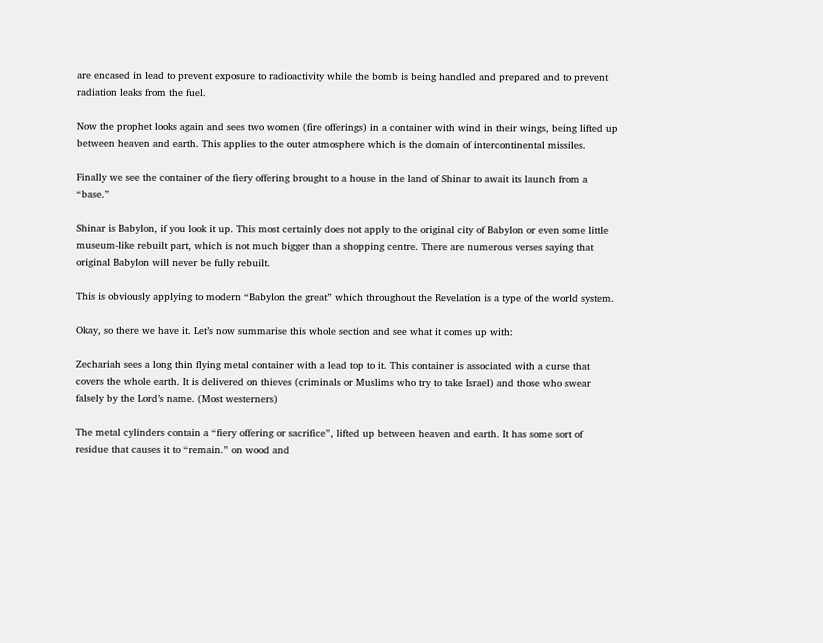are encased in lead to prevent exposure to radioactivity while the bomb is being handled and prepared and to prevent radiation leaks from the fuel.

Now the prophet looks again and sees two women (fire offerings) in a container with wind in their wings, being lifted up between heaven and earth. This applies to the outer atmosphere which is the domain of intercontinental missiles.

Finally we see the container of the fiery offering brought to a house in the land of Shinar to await its launch from a “base.”

Shinar is Babylon, if you look it up. This most certainly does not apply to the original city of Babylon or even some little museum-like rebuilt part, which is not much bigger than a shopping centre. There are numerous verses saying that original Babylon will never be fully rebuilt.

This is obviously applying to modern “Babylon the great” which throughout the Revelation is a type of the world system.

Okay, so there we have it. Let’s now summarise this whole section and see what it comes up with:

Zechariah sees a long thin flying metal container with a lead top to it. This container is associated with a curse that covers the whole earth. It is delivered on thieves (criminals or Muslims who try to take Israel) and those who swear falsely by the Lord’s name. (Most westerners)

The metal cylinders contain a “fiery offering or sacrifice”, lifted up between heaven and earth. It has some sort of residue that causes it to “remain.” on wood and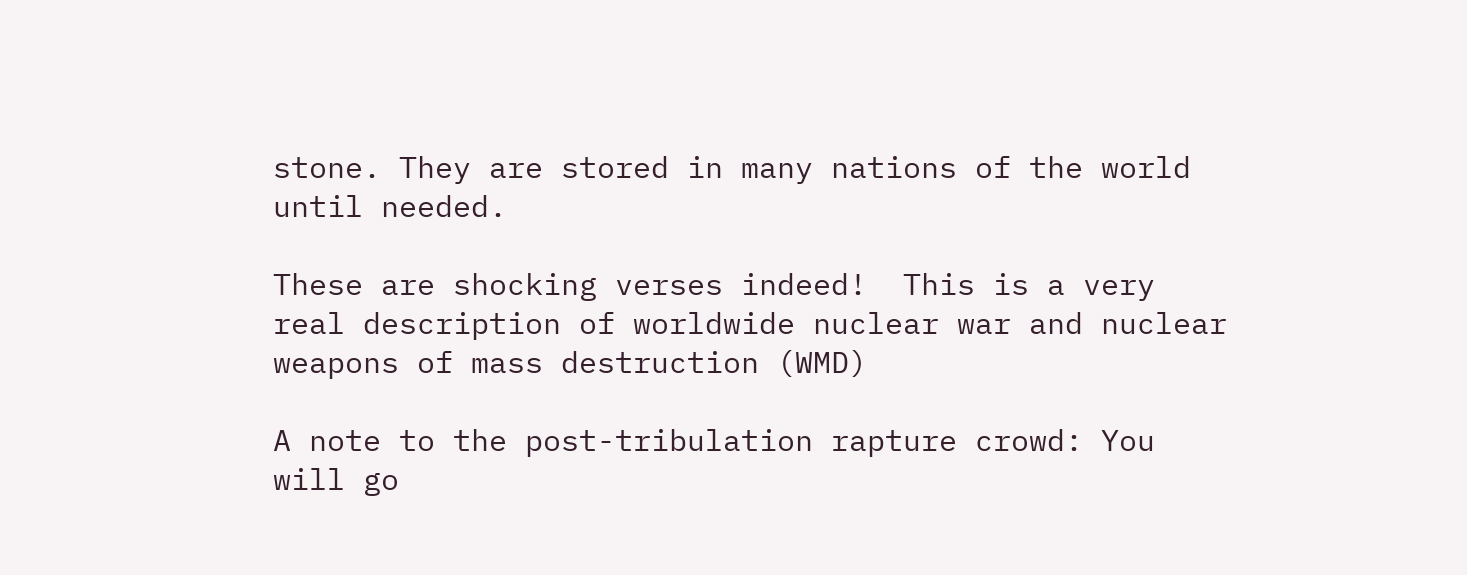stone. They are stored in many nations of the world until needed.

These are shocking verses indeed!  This is a very real description of worldwide nuclear war and nuclear weapons of mass destruction (WMD)

A note to the post-tribulation rapture crowd: You will go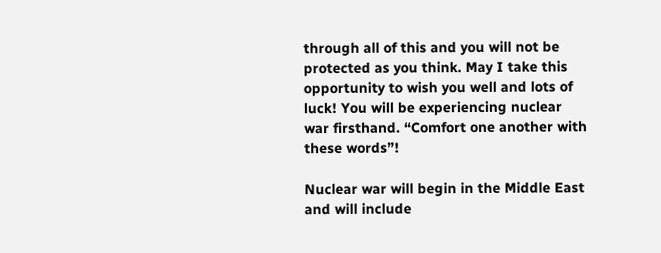through all of this and you will not be protected as you think. May I take this opportunity to wish you well and lots of luck! You will be experiencing nuclear war firsthand. “Comfort one another with these words”!

Nuclear war will begin in the Middle East and will include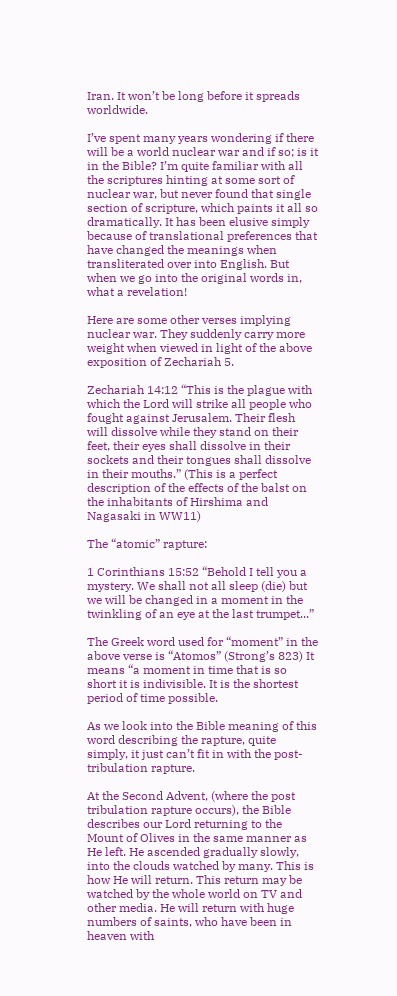Iran. It won’t be long before it spreads worldwide.

I’ve spent many years wondering if there will be a world nuclear war and if so; is it in the Bible? I’m quite familiar with all the scriptures hinting at some sort of nuclear war, but never found that single section of scripture, which paints it all so dramatically. It has been elusive simply because of translational preferences that have changed the meanings when transliterated over into English. But when we go into the original words in, what a revelation!

Here are some other verses implying nuclear war. They suddenly carry more weight when viewed in light of the above exposition of Zechariah 5.

Zechariah 14:12 “This is the plague with which the Lord will strike all people who fought against Jerusalem. Their flesh will dissolve while they stand on their feet, their eyes shall dissolve in their sockets and their tongues shall dissolve in their mouths.” (This is a perfect description of the effects of the balst on the inhabitants of Hirshima and Nagasaki in WW11)

The “atomic” rapture:

1 Corinthians 15:52 “Behold I tell you a mystery. We shall not all sleep (die) but we will be changed in a moment in the twinkling of an eye at the last trumpet...”

The Greek word used for “moment” in the above verse is “Atomos” (Strong’s 823) It means “a moment in time that is so short it is indivisible. It is the shortest period of time possible.

As we look into the Bible meaning of this word describing the rapture, quite simply, it just can’t fit in with the post-tribulation rapture.

At the Second Advent, (where the post tribulation rapture occurs), the Bible describes our Lord returning to the Mount of Olives in the same manner as He left. He ascended gradually slowly, into the clouds watched by many. This is how He will return. This return may be watched by the whole world on TV and other media. He will return with huge numbers of saints, who have been in heaven with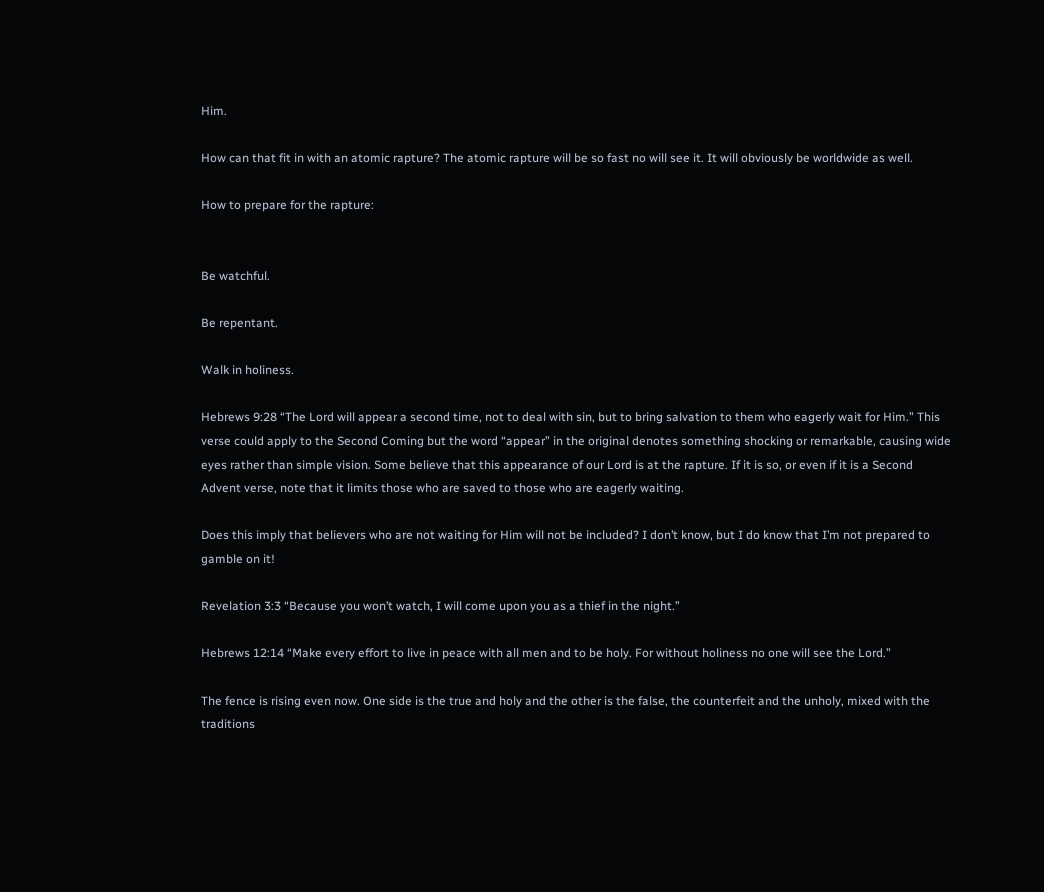Him.

How can that fit in with an atomic rapture? The atomic rapture will be so fast no will see it. It will obviously be worldwide as well.

How to prepare for the rapture:


Be watchful.

Be repentant.

Walk in holiness.

Hebrews 9:28 “The Lord will appear a second time, not to deal with sin, but to bring salvation to them who eagerly wait for Him.” This verse could apply to the Second Coming but the word “appear” in the original denotes something shocking or remarkable, causing wide eyes rather than simple vision. Some believe that this appearance of our Lord is at the rapture. If it is so, or even if it is a Second Advent verse, note that it limits those who are saved to those who are eagerly waiting.

Does this imply that believers who are not waiting for Him will not be included? I don’t know, but I do know that I’m not prepared to gamble on it!

Revelation 3:3 “Because you won’t watch, I will come upon you as a thief in the night.”

Hebrews 12:14 “Make every effort to live in peace with all men and to be holy. For without holiness no one will see the Lord.”

The fence is rising even now. One side is the true and holy and the other is the false, the counterfeit and the unholy, mixed with the traditions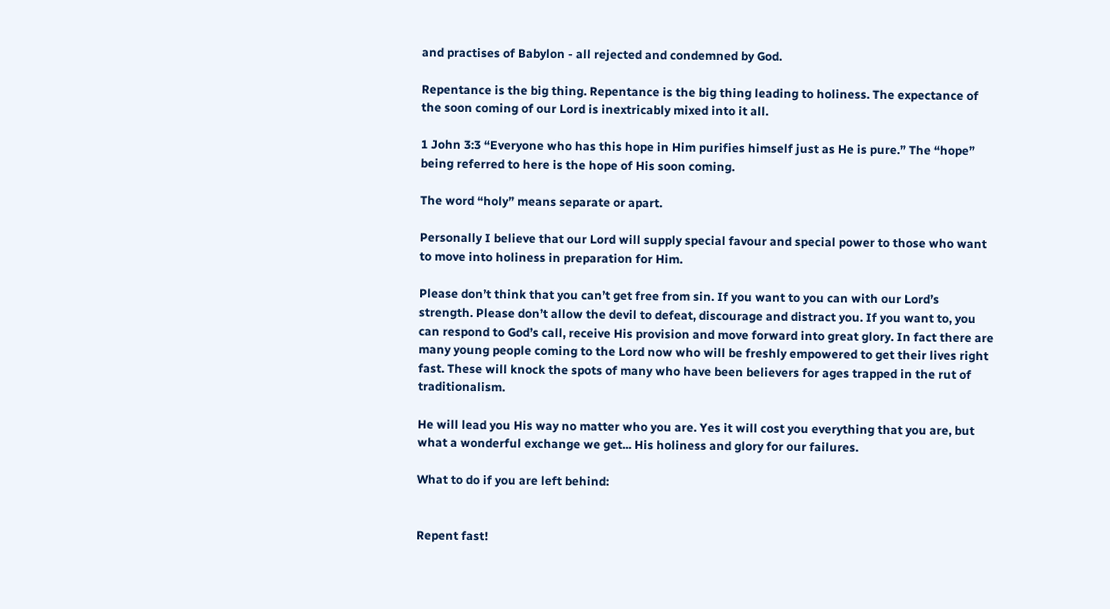and practises of Babylon - all rejected and condemned by God.

Repentance is the big thing. Repentance is the big thing leading to holiness. The expectance of the soon coming of our Lord is inextricably mixed into it all.

1 John 3:3 “Everyone who has this hope in Him purifies himself just as He is pure.” The “hope” being referred to here is the hope of His soon coming.

The word “holy” means separate or apart.

Personally I believe that our Lord will supply special favour and special power to those who want to move into holiness in preparation for Him.

Please don’t think that you can’t get free from sin. If you want to you can with our Lord’s strength. Please don’t allow the devil to defeat, discourage and distract you. If you want to, you can respond to God’s call, receive His provision and move forward into great glory. In fact there are many young people coming to the Lord now who will be freshly empowered to get their lives right fast. These will knock the spots of many who have been believers for ages trapped in the rut of traditionalism.

He will lead you His way no matter who you are. Yes it will cost you everything that you are, but what a wonderful exchange we get... His holiness and glory for our failures.

What to do if you are left behind:


Repent fast!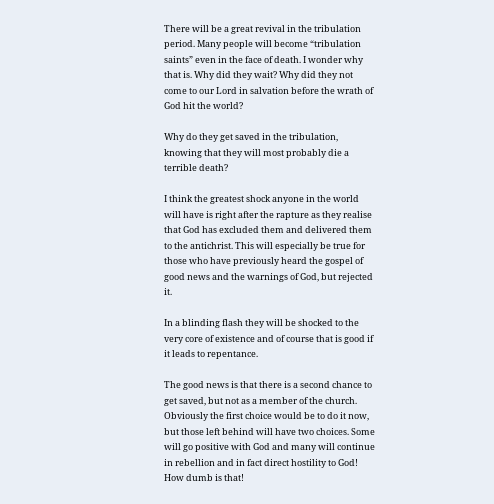There will be a great revival in the tribulation period. Many people will become “tribulation saints” even in the face of death. I wonder why that is. Why did they wait? Why did they not come to our Lord in salvation before the wrath of God hit the world?

Why do they get saved in the tribulation, knowing that they will most probably die a terrible death?

I think the greatest shock anyone in the world will have is right after the rapture as they realise that God has excluded them and delivered them to the antichrist. This will especially be true for those who have previously heard the gospel of good news and the warnings of God, but rejected it.

In a blinding flash they will be shocked to the very core of existence and of course that is good if it leads to repentance.

The good news is that there is a second chance to get saved, but not as a member of the church. Obviously the first choice would be to do it now, but those left behind will have two choices. Some will go positive with God and many will continue in rebellion and in fact direct hostility to God! How dumb is that!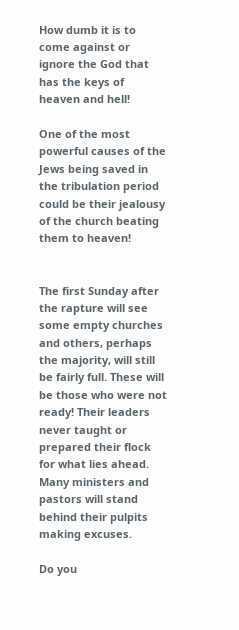How dumb it is to come against or ignore the God that has the keys of heaven and hell!

One of the most powerful causes of the Jews being saved in the tribulation period could be their jealousy of the church beating them to heaven!


The first Sunday after the rapture will see some empty churches and others, perhaps the majority, will still be fairly full. These will be those who were not ready! Their leaders never taught or prepared their flock for what lies ahead. Many ministers and pastors will stand behind their pulpits making excuses.

Do you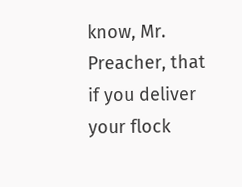know, Mr. Preacher, that if you deliver your flock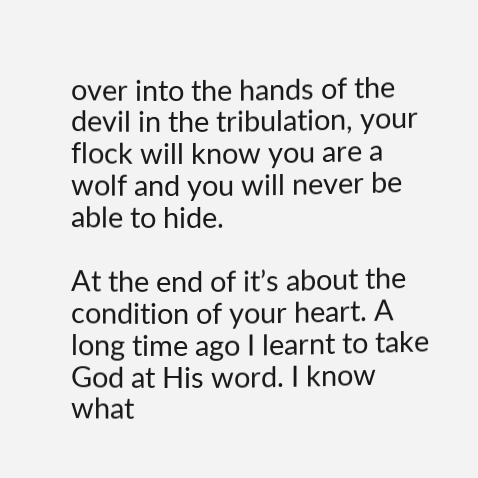over into the hands of the devil in the tribulation, your flock will know you are a wolf and you will never be able to hide.

At the end of it’s about the condition of your heart. A long time ago I learnt to take God at His word. I know what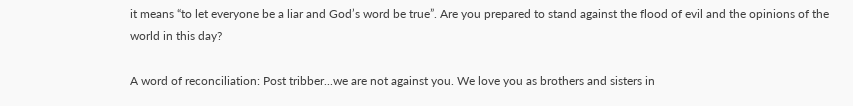it means “to let everyone be a liar and God’s word be true”. Are you prepared to stand against the flood of evil and the opinions of the world in this day?

A word of reconciliation: Post tribber...we are not against you. We love you as brothers and sisters in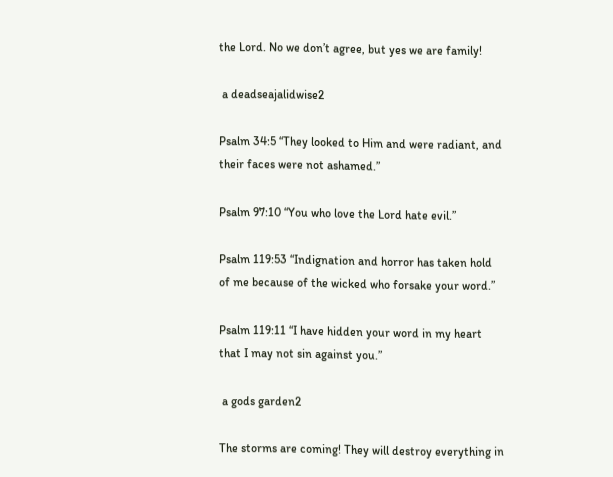the Lord. No we don’t agree, but yes we are family!

 a deadseajalidwise2

Psalm 34:5 “They looked to Him and were radiant, and their faces were not ashamed.”

Psalm 97:10 “You who love the Lord hate evil.”

Psalm 119:53 “Indignation and horror has taken hold of me because of the wicked who forsake your word.”

Psalm 119:11 “I have hidden your word in my heart that I may not sin against you.”

 a gods garden2

The storms are coming! They will destroy everything in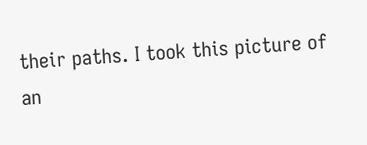their paths. I took this picture of an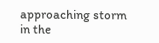approaching storm in the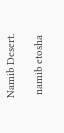Namib Desert.

 namib etosha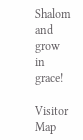Shalom and grow in grace!

Visitor Map